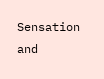Sensation and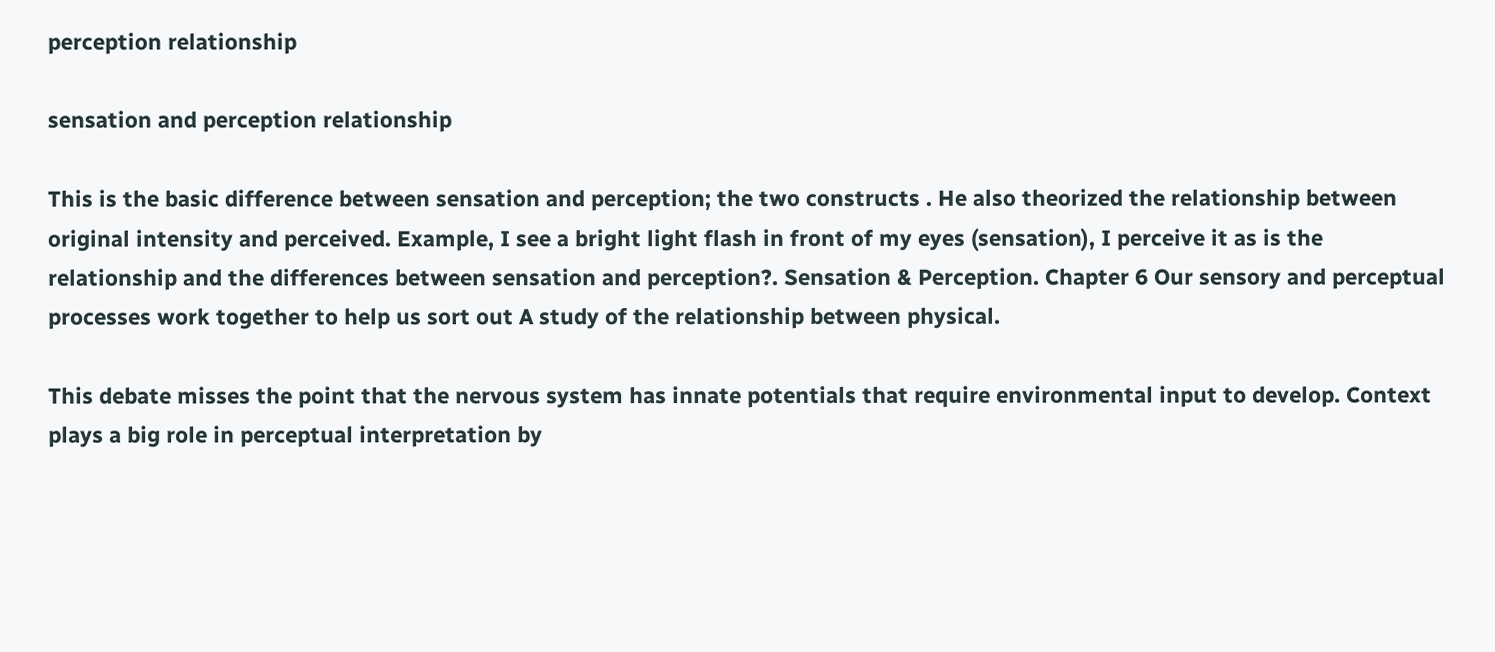perception relationship

sensation and perception relationship

This is the basic difference between sensation and perception; the two constructs . He also theorized the relationship between original intensity and perceived. Example, I see a bright light flash in front of my eyes (sensation), I perceive it as is the relationship and the differences between sensation and perception?. Sensation & Perception. Chapter 6 Our sensory and perceptual processes work together to help us sort out A study of the relationship between physical.

This debate misses the point that the nervous system has innate potentials that require environmental input to develop. Context plays a big role in perceptual interpretation by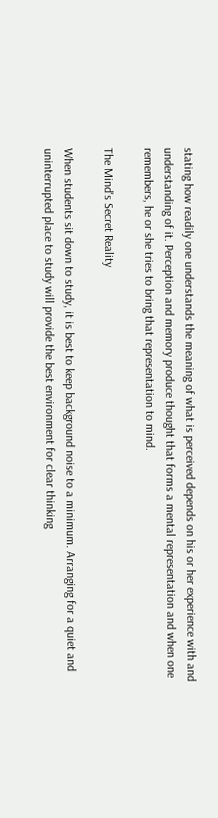stating how readily one understands the meaning of what is perceived depends on his or her experience with and understanding of it. Perception and memory produce thought that forms a mental representation and when one remembers, he or she tries to bring that representation to mind.

The Mind's Secret Reality

When students sit down to study, it is best to keep background noise to a minimum. Arranging for a quiet and uninterrupted place to study will provide the best environment for clear thinking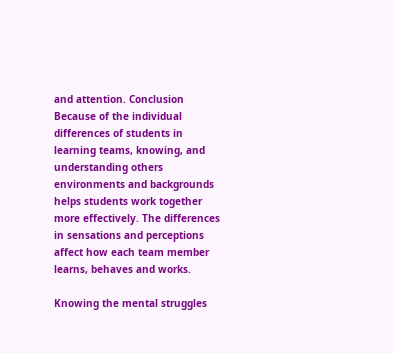and attention. Conclusion Because of the individual differences of students in learning teams, knowing, and understanding others environments and backgrounds helps students work together more effectively. The differences in sensations and perceptions affect how each team member learns, behaves and works.

Knowing the mental struggles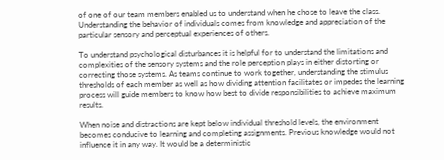of one of our team members enabled us to understand when he chose to leave the class. Understanding the behavior of individuals comes from knowledge and appreciation of the particular sensory and perceptual experiences of others.

To understand psychological disturbances it is helpful for to understand the limitations and complexities of the sensory systems and the role perception plays in either distorting or correcting those systems. As teams continue to work together, understanding the stimulus thresholds of each member as well as how dividing attention facilitates or impedes the learning process will guide members to know how best to divide responsibilities to achieve maximum results.

When noise and distractions are kept below individual threshold levels, the environment becomes conducive to learning and completing assignments. Previous knowledge would not influence it in any way. It would be a deterministic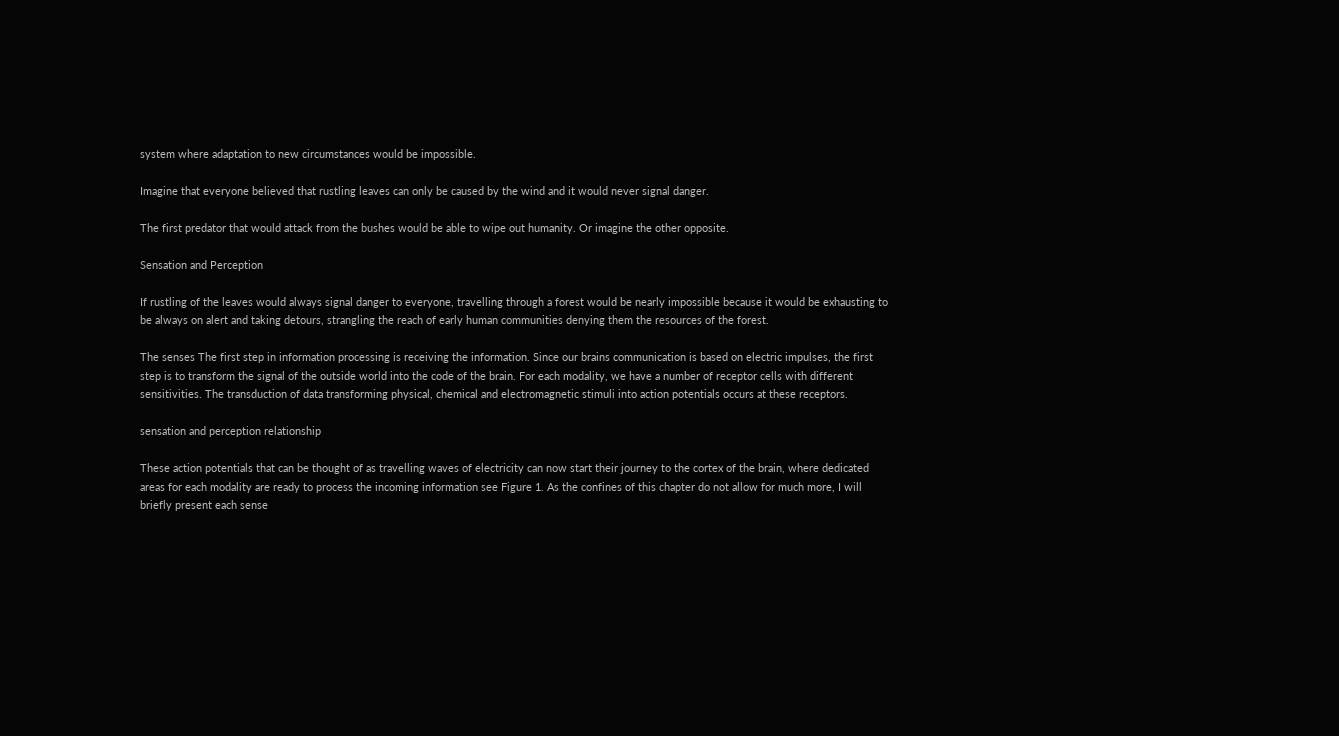system where adaptation to new circumstances would be impossible.

Imagine that everyone believed that rustling leaves can only be caused by the wind and it would never signal danger.

The first predator that would attack from the bushes would be able to wipe out humanity. Or imagine the other opposite.

Sensation and Perception

If rustling of the leaves would always signal danger to everyone, travelling through a forest would be nearly impossible because it would be exhausting to be always on alert and taking detours, strangling the reach of early human communities denying them the resources of the forest.

The senses The first step in information processing is receiving the information. Since our brains communication is based on electric impulses, the first step is to transform the signal of the outside world into the code of the brain. For each modality, we have a number of receptor cells with different sensitivities. The transduction of data transforming physical, chemical and electromagnetic stimuli into action potentials occurs at these receptors.

sensation and perception relationship

These action potentials that can be thought of as travelling waves of electricity can now start their journey to the cortex of the brain, where dedicated areas for each modality are ready to process the incoming information see Figure 1. As the confines of this chapter do not allow for much more, I will briefly present each sense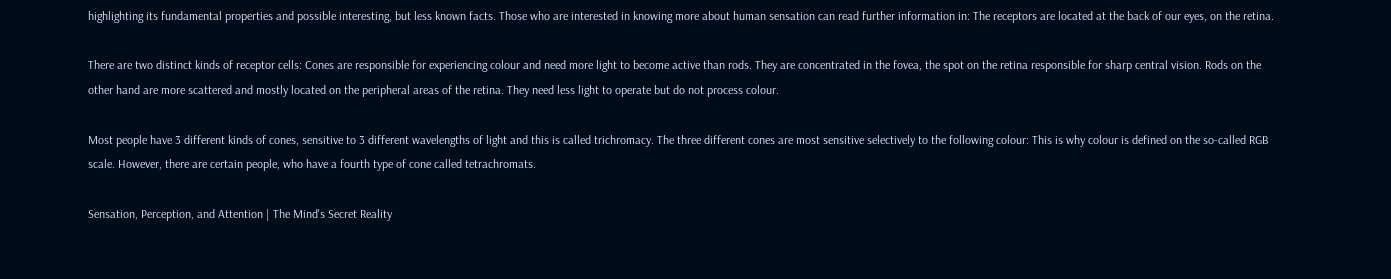highlighting its fundamental properties and possible interesting, but less known facts. Those who are interested in knowing more about human sensation can read further information in: The receptors are located at the back of our eyes, on the retina.

There are two distinct kinds of receptor cells: Cones are responsible for experiencing colour and need more light to become active than rods. They are concentrated in the fovea, the spot on the retina responsible for sharp central vision. Rods on the other hand are more scattered and mostly located on the peripheral areas of the retina. They need less light to operate but do not process colour.

Most people have 3 different kinds of cones, sensitive to 3 different wavelengths of light and this is called trichromacy. The three different cones are most sensitive selectively to the following colour: This is why colour is defined on the so-called RGB scale. However, there are certain people, who have a fourth type of cone called tetrachromats.

Sensation, Perception, and Attention | The Mind's Secret Reality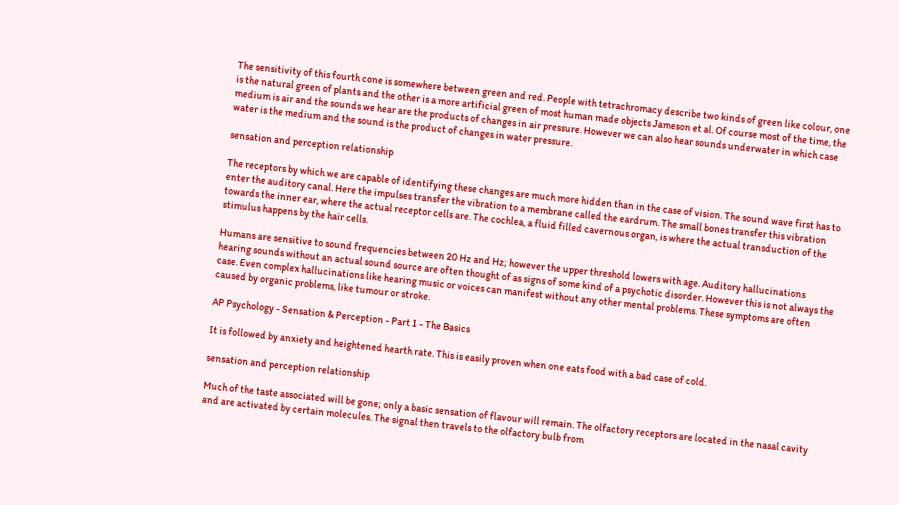The sensitivity of this fourth cone is somewhere between green and red. People with tetrachromacy describe two kinds of green like colour, one is the natural green of plants and the other is a more artificial green of most human made objects Jameson et al. Of course most of the time, the medium is air and the sounds we hear are the products of changes in air pressure. However we can also hear sounds underwater in which case water is the medium and the sound is the product of changes in water pressure.

sensation and perception relationship

The receptors by which we are capable of identifying these changes are much more hidden than in the case of vision. The sound wave first has to enter the auditory canal. Here the impulses transfer the vibration to a membrane called the eardrum. The small bones transfer this vibration towards the inner ear, where the actual receptor cells are. The cochlea, a fluid filled cavernous organ, is where the actual transduction of the stimulus happens by the hair cells.

Humans are sensitive to sound frequencies between 20 Hz and Hz; however the upper threshold lowers with age. Auditory hallucinations hearing sounds without an actual sound source are often thought of as signs of some kind of a psychotic disorder. However this is not always the case. Even complex hallucinations like hearing music or voices can manifest without any other mental problems. These symptoms are often caused by organic problems, like tumour or stroke.

AP Psychology - Sensation & Perception - Part 1 - The Basics

It is followed by anxiety and heightened hearth rate. This is easily proven when one eats food with a bad case of cold.

sensation and perception relationship

Much of the taste associated will be gone; only a basic sensation of flavour will remain. The olfactory receptors are located in the nasal cavity and are activated by certain molecules. The signal then travels to the olfactory bulb from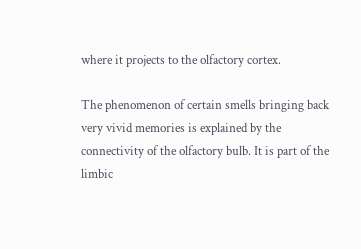where it projects to the olfactory cortex.

The phenomenon of certain smells bringing back very vivid memories is explained by the connectivity of the olfactory bulb. It is part of the limbic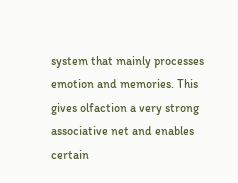system that mainly processes emotion and memories. This gives olfaction a very strong associative net and enables certain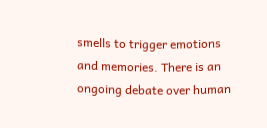smells to trigger emotions and memories. There is an ongoing debate over human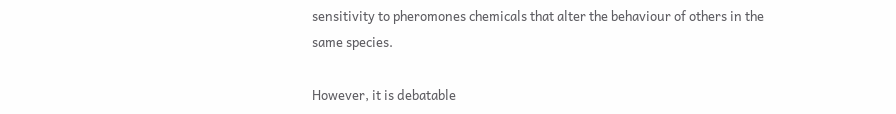sensitivity to pheromones chemicals that alter the behaviour of others in the same species.

However, it is debatable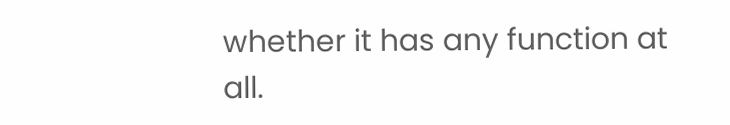whether it has any function at all.